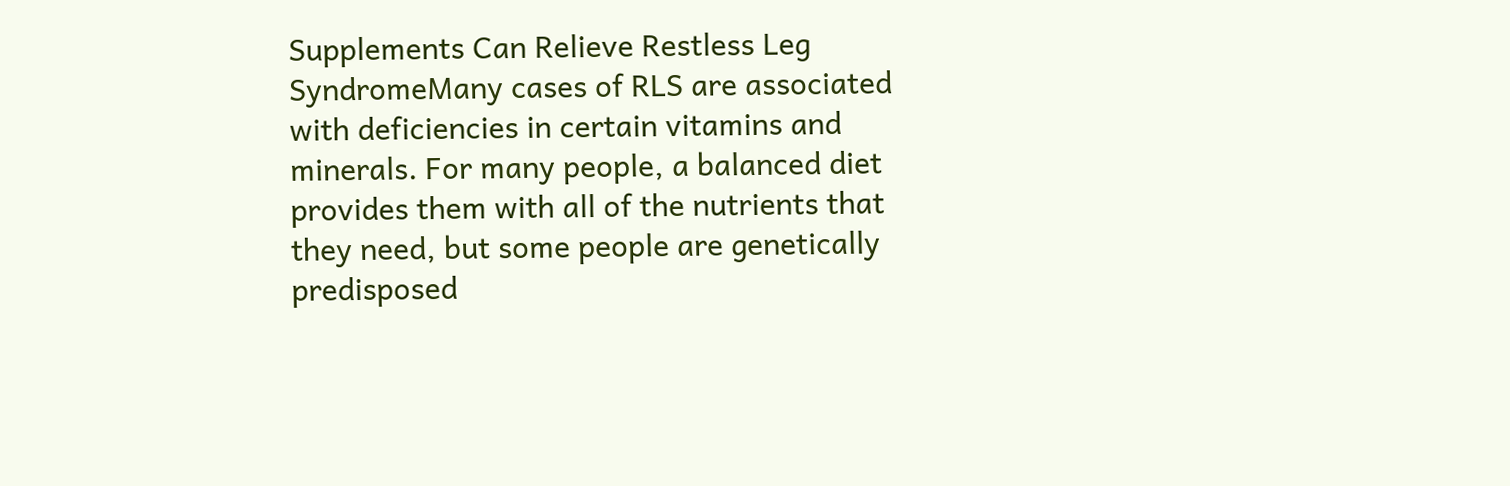Supplements Can Relieve Restless Leg SyndromeMany cases of RLS are associated with deficiencies in certain vitamins and minerals. For many people, a balanced diet provides them with all of the nutrients that they need, but some people are genetically predisposed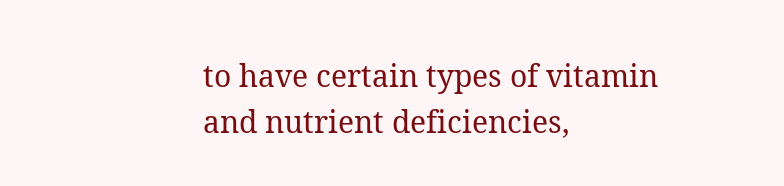to have certain types of vitamin and nutrient deficiencies,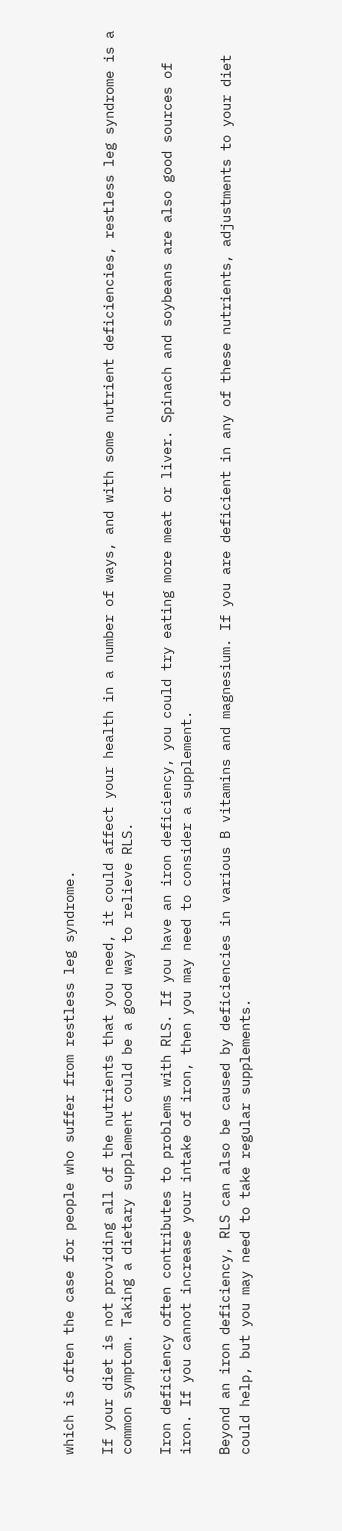which is often the case for people who suffer from restless leg syndrome.

If your diet is not providing all of the nutrients that you need, it could affect your health in a number of ways, and with some nutrient deficiencies, restless leg syndrome is a common symptom. Taking a dietary supplement could be a good way to relieve RLS.

Iron deficiency often contributes to problems with RLS. If you have an iron deficiency, you could try eating more meat or liver. Spinach and soybeans are also good sources of iron. If you cannot increase your intake of iron, then you may need to consider a supplement.

Beyond an iron deficiency, RLS can also be caused by deficiencies in various B vitamins and magnesium. If you are deficient in any of these nutrients, adjustments to your diet could help, but you may need to take regular supplements.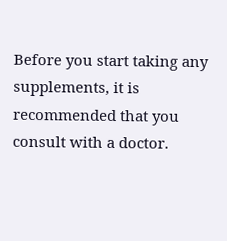Before you start taking any supplements, it is recommended that you consult with a doctor.